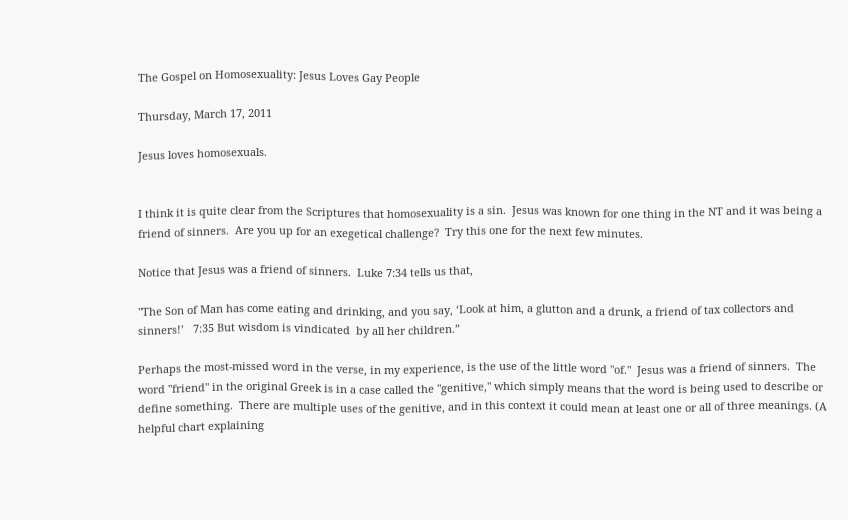The Gospel on Homosexuality: Jesus Loves Gay People

Thursday, March 17, 2011

Jesus loves homosexuals.


I think it is quite clear from the Scriptures that homosexuality is a sin.  Jesus was known for one thing in the NT and it was being a friend of sinners.  Are you up for an exegetical challenge?  Try this one for the next few minutes.

Notice that Jesus was a friend of sinners.  Luke 7:34 tells us that,

"The Son of Man has come eating and drinking, and you say, ‘Look at him, a glutton and a drunk, a friend of tax collectors and sinners!’   7:35 But wisdom is vindicated  by all her children.”

Perhaps the most-missed word in the verse, in my experience, is the use of the little word "of."  Jesus was a friend of sinners.  The word "friend" in the original Greek is in a case called the "genitive," which simply means that the word is being used to describe or define something.  There are multiple uses of the genitive, and in this context it could mean at least one or all of three meanings. (A helpful chart explaining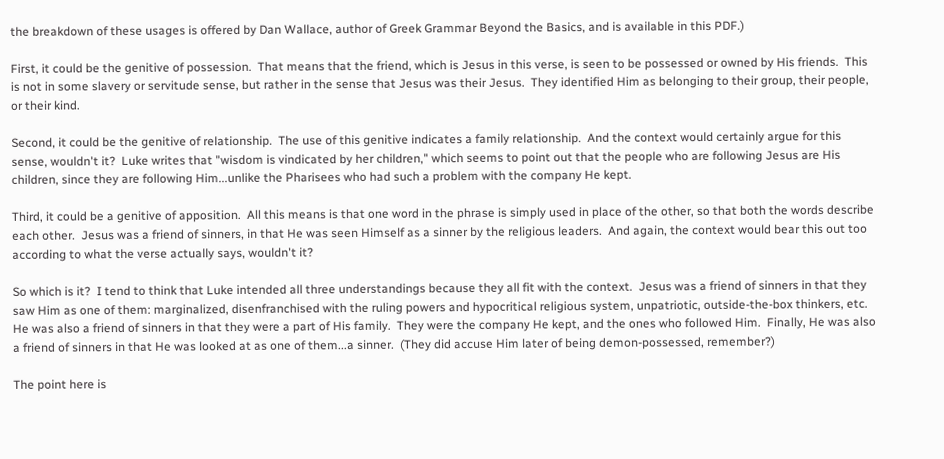the breakdown of these usages is offered by Dan Wallace, author of Greek Grammar Beyond the Basics, and is available in this PDF.)

First, it could be the genitive of possession.  That means that the friend, which is Jesus in this verse, is seen to be possessed or owned by His friends.  This is not in some slavery or servitude sense, but rather in the sense that Jesus was their Jesus.  They identified Him as belonging to their group, their people, or their kind.

Second, it could be the genitive of relationship.  The use of this genitive indicates a family relationship.  And the context would certainly argue for this sense, wouldn't it?  Luke writes that "wisdom is vindicated by her children," which seems to point out that the people who are following Jesus are His children, since they are following Him...unlike the Pharisees who had such a problem with the company He kept.

Third, it could be a genitive of apposition.  All this means is that one word in the phrase is simply used in place of the other, so that both the words describe each other.  Jesus was a friend of sinners, in that He was seen Himself as a sinner by the religious leaders.  And again, the context would bear this out too according to what the verse actually says, wouldn't it?

So which is it?  I tend to think that Luke intended all three understandings because they all fit with the context.  Jesus was a friend of sinners in that they saw Him as one of them: marginalized, disenfranchised with the ruling powers and hypocritical religious system, unpatriotic, outside-the-box thinkers, etc.  He was also a friend of sinners in that they were a part of His family.  They were the company He kept, and the ones who followed Him.  Finally, He was also a friend of sinners in that He was looked at as one of them...a sinner.  (They did accuse Him later of being demon-possessed, remember?)

The point here is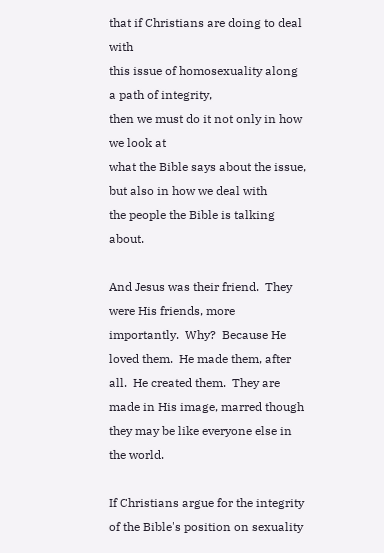that if Christians are doing to deal with
this issue of homosexuality along a path of integrity,
then we must do it not only in how we look at
what the Bible says about the issue,
but also in how we deal with
the people the Bible is talking about.

And Jesus was their friend.  They were His friends, more importantly.  Why?  Because He loved them.  He made them, after all.  He created them.  They are made in His image, marred though they may be like everyone else in the world.

If Christians argue for the integrity of the Bible's position on sexuality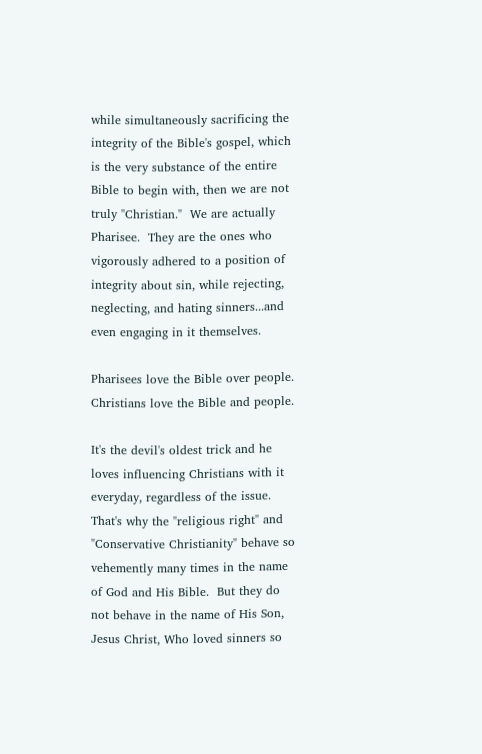while simultaneously sacrificing the integrity of the Bible's gospel, which is the very substance of the entire Bible to begin with, then we are not truly "Christian."  We are actually Pharisee.  They are the ones who vigorously adhered to a position of integrity about sin, while rejecting, neglecting, and hating sinners...and even engaging in it themselves.

Pharisees love the Bible over people.
Christians love the Bible and people.

It's the devil's oldest trick and he loves influencing Christians with it everyday, regardless of the issue.  That's why the "religious right" and "Conservative Christianity" behave so vehemently many times in the name of God and His Bible.  But they do not behave in the name of His Son, Jesus Christ, Who loved sinners so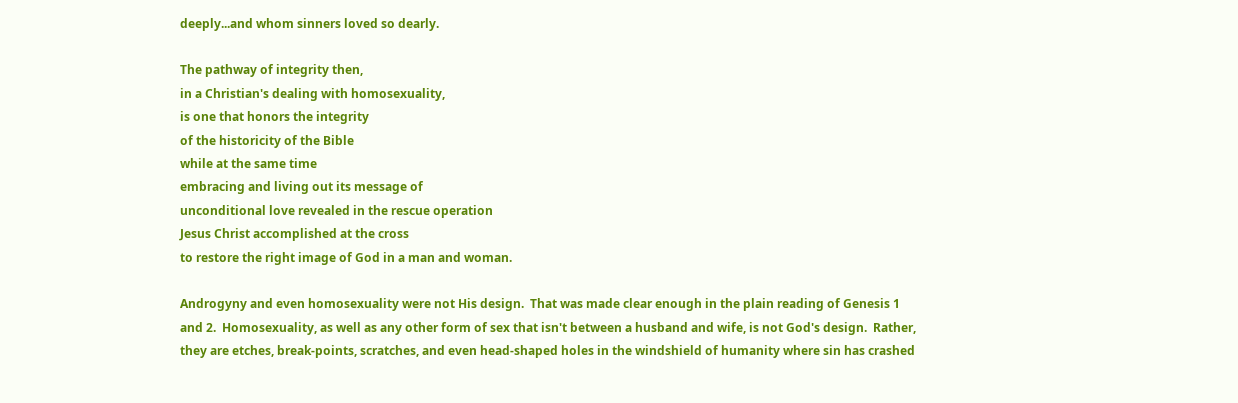deeply...and whom sinners loved so dearly.

The pathway of integrity then,
in a Christian's dealing with homosexuality,
is one that honors the integrity
of the historicity of the Bible
while at the same time
embracing and living out its message of
unconditional love revealed in the rescue operation
Jesus Christ accomplished at the cross
to restore the right image of God in a man and woman.

Androgyny and even homosexuality were not His design.  That was made clear enough in the plain reading of Genesis 1 and 2.  Homosexuality, as well as any other form of sex that isn't between a husband and wife, is not God's design.  Rather, they are etches, break-points, scratches, and even head-shaped holes in the windshield of humanity where sin has crashed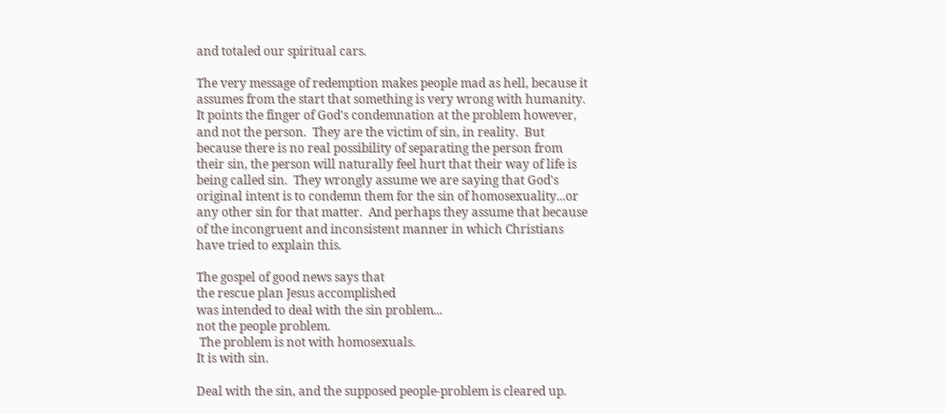and totaled our spiritual cars.

The very message of redemption makes people mad as hell, because it assumes from the start that something is very wrong with humanity.  It points the finger of God's condemnation at the problem however, and not the person.  They are the victim of sin, in reality.  But because there is no real possibility of separating the person from their sin, the person will naturally feel hurt that their way of life is being called sin.  They wrongly assume we are saying that God's original intent is to condemn them for the sin of homosexuality...or any other sin for that matter.  And perhaps they assume that because of the incongruent and inconsistent manner in which Christians have tried to explain this.

The gospel of good news says that
the rescue plan Jesus accomplished
was intended to deal with the sin problem...
not the people problem.
 The problem is not with homosexuals.
It is with sin.

Deal with the sin, and the supposed people-problem is cleared up.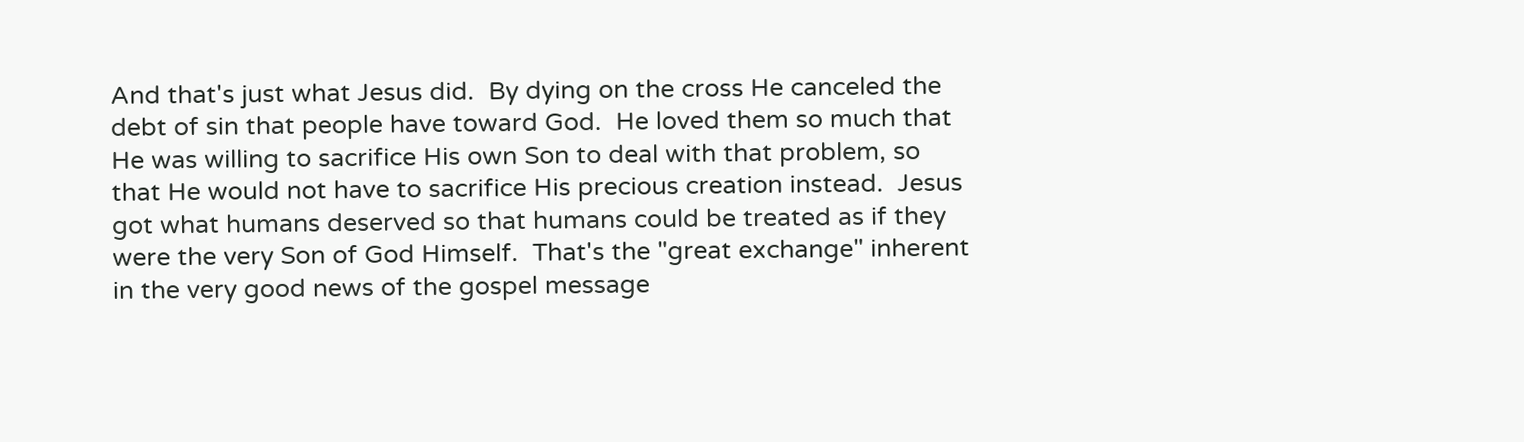And that's just what Jesus did.  By dying on the cross He canceled the debt of sin that people have toward God.  He loved them so much that He was willing to sacrifice His own Son to deal with that problem, so that He would not have to sacrifice His precious creation instead.  Jesus got what humans deserved so that humans could be treated as if they were the very Son of God Himself.  That's the "great exchange" inherent in the very good news of the gospel message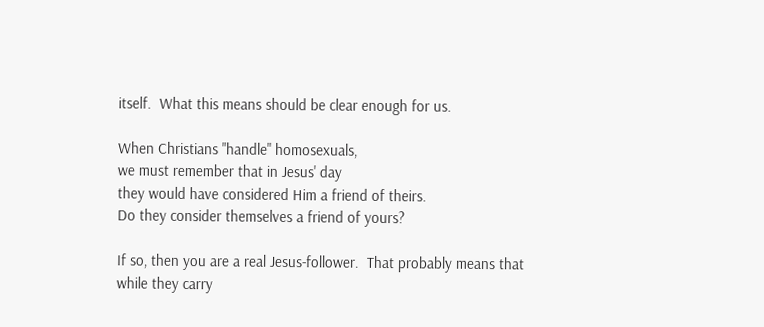itself.  What this means should be clear enough for us.

When Christians "handle" homosexuals,
we must remember that in Jesus' day
they would have considered Him a friend of theirs.
Do they consider themselves a friend of yours?

If so, then you are a real Jesus-follower.  That probably means that while they carry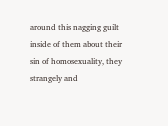around this nagging guilt inside of them about their sin of homosexuality, they strangely and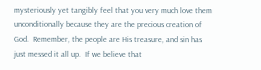mysteriously yet tangibly feel that you very much love them unconditionally because they are the precious creation of God.  Remember, the people are His treasure, and sin has just messed it all up.  If we believe that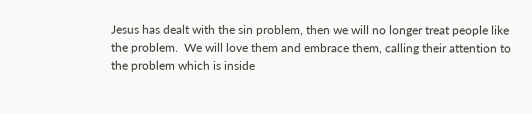Jesus has dealt with the sin problem, then we will no longer treat people like the problem.  We will love them and embrace them, calling their attention to the problem which is inside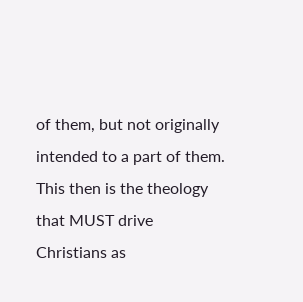of them, but not originally intended to a part of them.  This then is the theology that MUST drive Christians as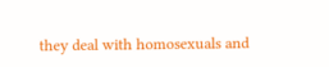they deal with homosexuals and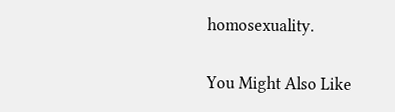homosexuality.

You Might Also Like